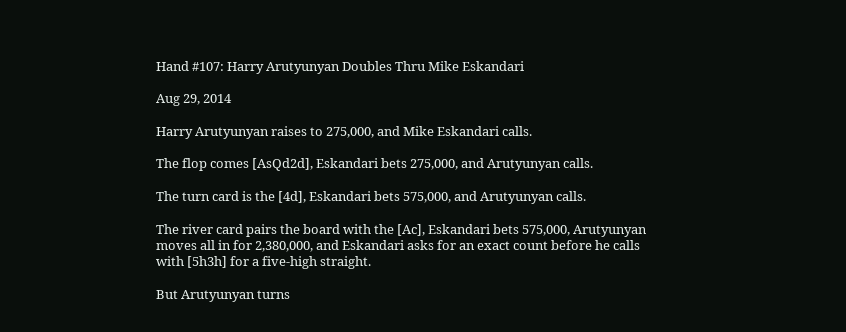Hand #107: Harry Arutyunyan Doubles Thru Mike Eskandari

Aug 29, 2014

Harry Arutyunyan raises to 275,000, and Mike Eskandari calls.

The flop comes [AsQd2d], Eskandari bets 275,000, and Arutyunyan calls.

The turn card is the [4d], Eskandari bets 575,000, and Arutyunyan calls.

The river card pairs the board with the [Ac], Eskandari bets 575,000, Arutyunyan moves all in for 2,380,000, and Eskandari asks for an exact count before he calls with [5h3h] for a five-high straight.

But Arutyunyan turns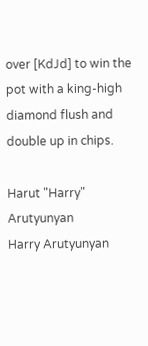over [KdJd] to win the pot with a king-high diamond flush and double up in chips.

Harut "Harry" Arutyunyan
Harry Arutyunyan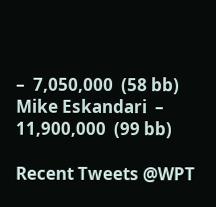–  7,050,000  (58 bb)
Mike Eskandari  –  11,900,000  (99 bb)

Recent Tweets @WPT